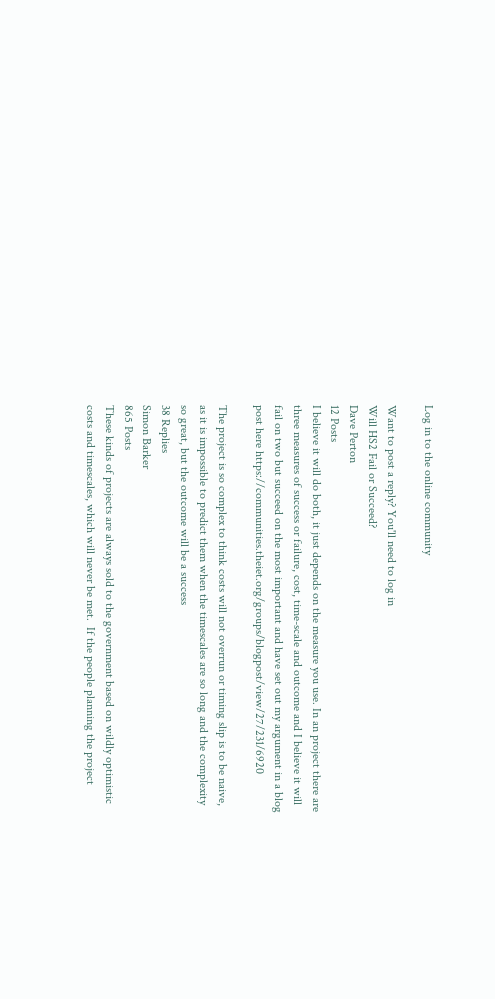Log in to the online community

Want to post a reply? You'll need to log in
Will HS2 Fail or Succeed?
Dave Perton
12 Posts
I believe it will do both, it just depends on the measure you use. In an project there are three measures of success or failure, cost, time-scale and outcome and I believe it will fail on two but succeed on the most important and have set out my argument in a blog post here https://communities.theiet.org/groups/blogpost/view/27/231/6920

The project is so complex to think costs will not overrun or timing slip is to be naive, as it is impossible to predict them when the timescales are so long and the complexity so great, but the outcome will be a success
38 Replies
Simon Barker
865 Posts
These kinds of projects are always sold to the government based on wildly optimistic costs and timescales, which will never be met.  If the people planning the project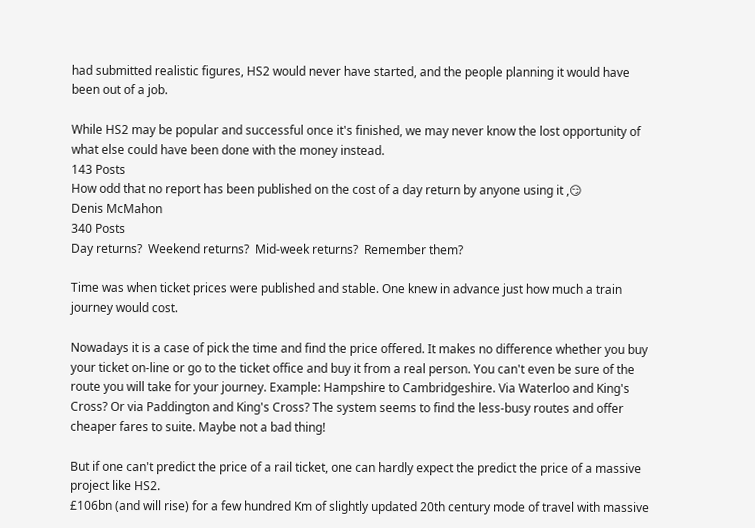had submitted realistic figures, HS2 would never have started, and the people planning it would have been out of a job.

While HS2 may be popular and successful once it's finished, we may never know the lost opportunity of what else could have been done with the money instead.
143 Posts
How odd that no report has been published on the cost of a day return by anyone using it ,😏
Denis McMahon
340 Posts
Day returns?  Weekend returns?  Mid-week returns?  Remember them?

Time was when ticket prices were published and stable. One knew in advance just how much a train journey would cost.

Nowadays it is a case of pick the time and find the price offered. It makes no difference whether you buy your ticket on-line or go to the ticket office and buy it from a real person. You can't even be sure of the route you will take for your journey. Example: Hampshire to Cambridgeshire. Via Waterloo and King's Cross? Or via Paddington and King's Cross? The system seems to find the less-busy routes and offer cheaper fares to suite. Maybe not a bad thing!

But if one can't predict the price of a rail ticket, one can hardly expect the predict the price of a massive project like HS2.
£106bn (and will rise) for a few hundred Km of slightly updated 20th century mode of travel with massive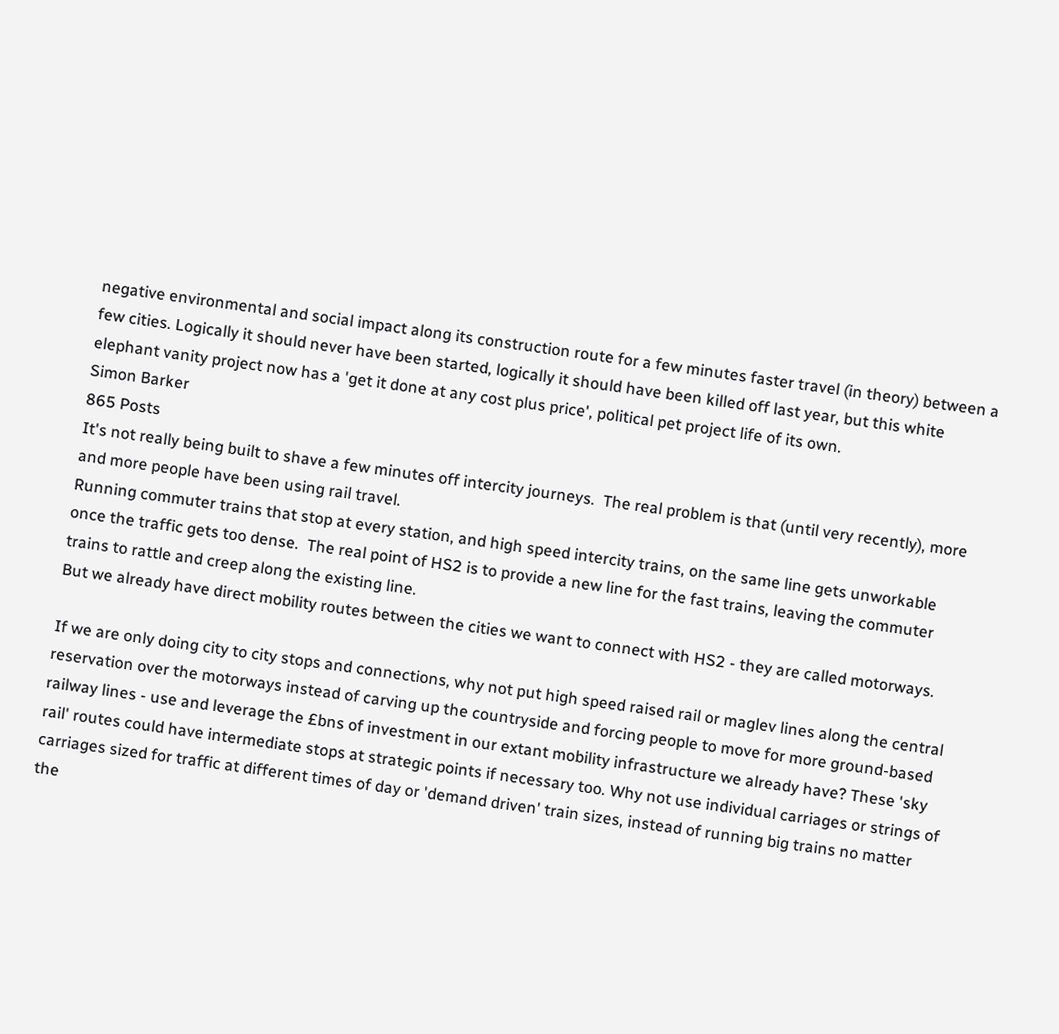negative environmental and social impact along its construction route for a few minutes faster travel (in theory) between a few cities. Logically it should never have been started, logically it should have been killed off last year, but this white elephant vanity project now has a 'get it done at any cost plus price', political pet project life of its own.
Simon Barker
865 Posts
It's not really being built to shave a few minutes off intercity journeys.  The real problem is that (until very recently), more and more people have been using rail travel.
Running commuter trains that stop at every station, and high speed intercity trains, on the same line gets unworkable once the traffic gets too dense.  The real point of HS2 is to provide a new line for the fast trains, leaving the commuter trains to rattle and creep along the existing line.
But we already have direct mobility routes between the cities we want to connect with HS2 - they are called motorways.

If we are only doing city to city stops and connections, why not put high speed raised rail or maglev lines along the central reservation over the motorways instead of carving up the countryside and forcing people to move for more ground-based railway lines - use and leverage the £bns of investment in our extant mobility infrastructure we already have? These 'sky rail' routes could have intermediate stops at strategic points if necessary too. Why not use individual carriages or strings of carriages sized for traffic at different times of day or 'demand driven' train sizes, instead of running big trains no matter the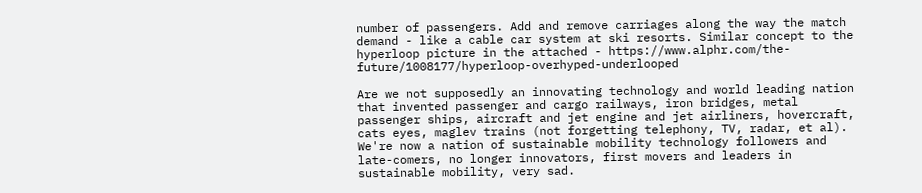number of passengers. Add and remove carriages along the way the match demand - like a cable car system at ski resorts. Similar concept to the hyperloop picture in the attached - https://www.alphr.com/the-future/1008177/hyperloop-overhyped-underlooped

Are we not supposedly an innovating technology and world leading nation that invented passenger and cargo railways, iron bridges, metal passenger ships, aircraft and jet engine and jet airliners, hovercraft, cats eyes, maglev trains (not forgetting telephony, TV, radar, et al). We're now a nation of sustainable mobility technology followers and late-comers, no longer innovators, first movers and leaders in sustainable mobility, very sad.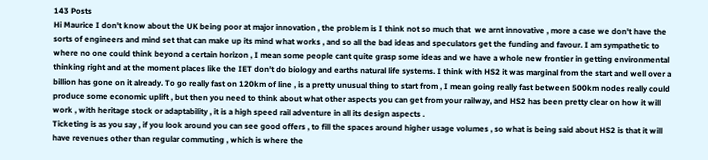143 Posts
Hi Maurice I don't know about the UK being poor at major innovation , the problem is I think not so much that  we arnt innovative , more a case we don't have the sorts of engineers and mind set that can make up its mind what works , and so all the bad ideas and speculators get the funding and favour. I am sympathetic to where no one could think beyond a certain horizon , I mean some people cant quite grasp some ideas and we have a whole new frontier in getting environmental thinking right and at the moment places like the IET don't do biology and earths natural life systems. I think with HS2 it was marginal from the start and well over a billion has gone on it already. To go really fast on 120km of line , is a pretty unusual thing to start from , I mean going really fast between 500km nodes really could produce some economic uplift , but then you need to think about what other aspects you can get from your railway, and HS2 has been pretty clear on how it will work , with heritage stock or adaptability , it is a high speed rail adventure in all its design aspects .
Ticketing is as you say , if you look around you can see good offers , to fill the spaces around higher usage volumes , so what is being said about HS2 is that it will have revenues other than regular commuting , which is where the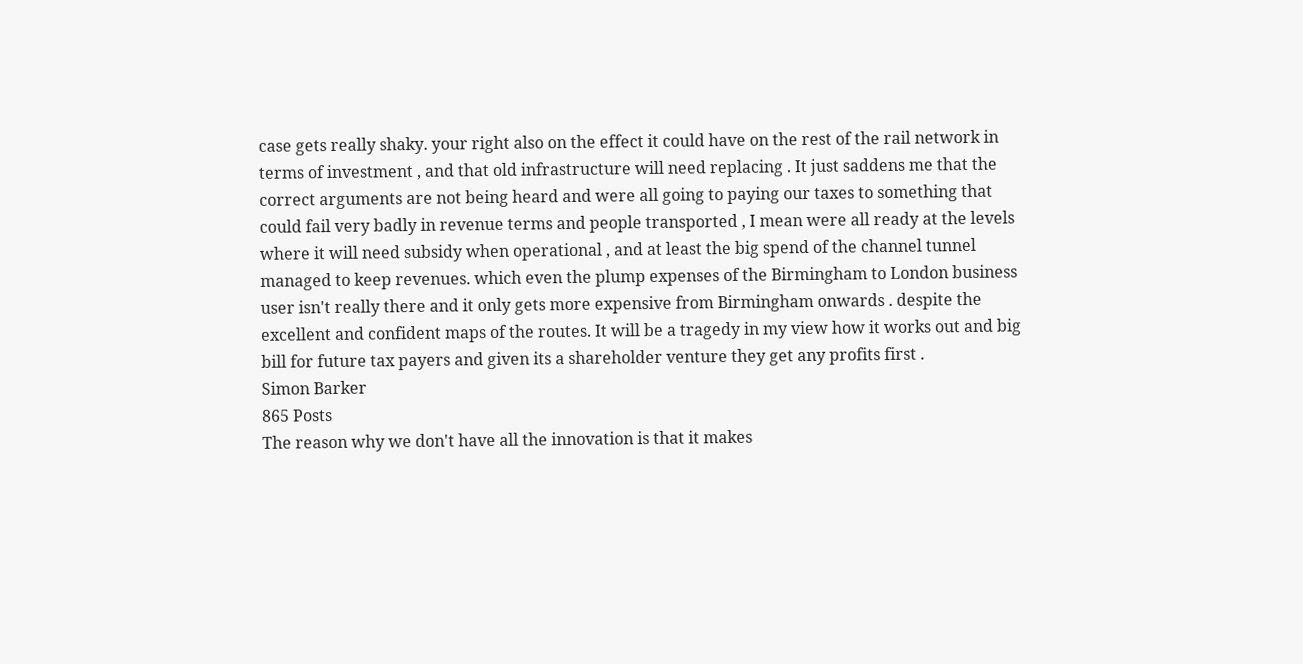case gets really shaky. your right also on the effect it could have on the rest of the rail network in terms of investment , and that old infrastructure will need replacing . It just saddens me that the correct arguments are not being heard and were all going to paying our taxes to something that could fail very badly in revenue terms and people transported , I mean were all ready at the levels where it will need subsidy when operational , and at least the big spend of the channel tunnel managed to keep revenues. which even the plump expenses of the Birmingham to London business user isn't really there and it only gets more expensive from Birmingham onwards . despite the excellent and confident maps of the routes. It will be a tragedy in my view how it works out and big bill for future tax payers and given its a shareholder venture they get any profits first .
Simon Barker
865 Posts
The reason why we don't have all the innovation is that it makes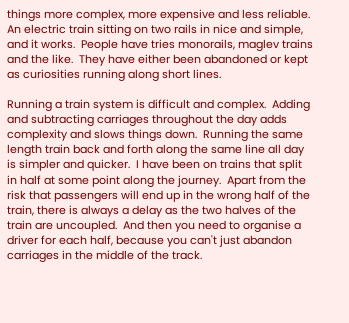things more complex, more expensive and less reliable.  An electric train sitting on two rails in nice and simple, and it works.  People have tries monorails, maglev trains and the like.  They have either been abandoned or kept as curiosities running along short lines.

Running a train system is difficult and complex.  Adding and subtracting carriages throughout the day adds complexity and slows things down.  Running the same length train back and forth along the same line all day is simpler and quicker.  I have been on trains that split in half at some point along the journey.  Apart from the risk that passengers will end up in the wrong half of the train, there is always a delay as the two halves of the train are uncoupled.  And then you need to organise a driver for each half, because you can't just abandon carriages in the middle of the track.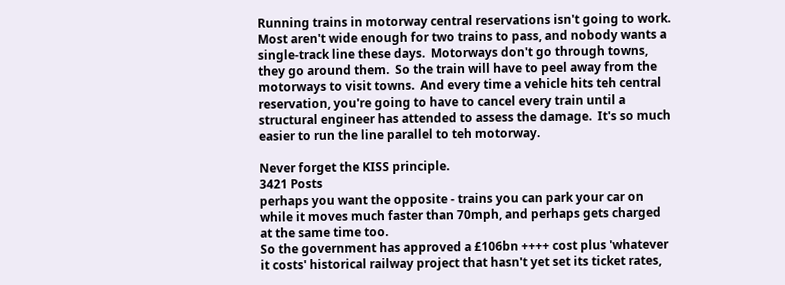Running trains in motorway central reservations isn't going to work.  Most aren't wide enough for two trains to pass, and nobody wants a single-track line these days.  Motorways don't go through towns, they go around them.  So the train will have to peel away from the motorways to visit towns.  And every time a vehicle hits teh central reservation, you're going to have to cancel every train until a structural engineer has attended to assess the damage.  It's so much easier to run the line parallel to teh motorway.

Never forget the KISS principle.
3421 Posts
perhaps you want the opposite - trains you can park your car on while it moves much faster than 70mph, and perhaps gets charged at the same time too.
So the government has approved a £106bn ++++ cost plus 'whatever it costs' historical railway project that hasn't yet set its ticket rates,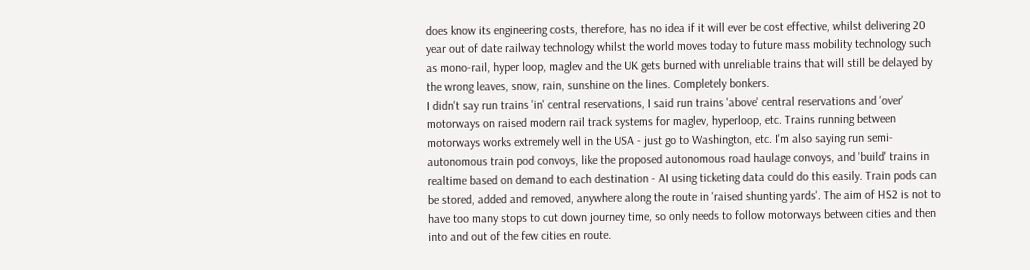does know its engineering costs, therefore, has no idea if it will ever be cost effective, whilst delivering 20 year out of date railway technology whilst the world moves today to future mass mobility technology such as mono-rail, hyper loop, maglev and the UK gets burned with unreliable trains that will still be delayed by the wrong leaves, snow, rain, sunshine on the lines. Completely bonkers.
I didn't say run trains 'in' central reservations, I said run trains 'above' central reservations and 'over' motorways on raised modern rail track systems for maglev, hyperloop, etc. Trains running between motorways works extremely well in the USA - just go to Washington, etc. I'm also saying run semi-autonomous train pod convoys, like the proposed autonomous road haulage convoys, and 'build' trains in realtime based on demand to each destination - AI using ticketing data could do this easily. Train pods can be stored, added and removed, anywhere along the route in 'raised shunting yards'. The aim of HS2 is not to have too many stops to cut down journey time, so only needs to follow motorways between cities and then into and out of the few cities en route.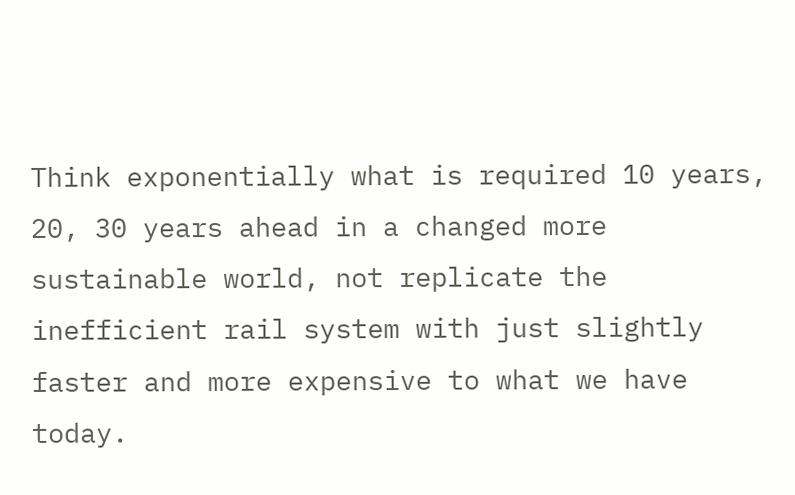Think exponentially what is required 10 years, 20, 30 years ahead in a changed more sustainable world, not replicate the inefficient rail system with just slightly faster and more expensive to what we have today.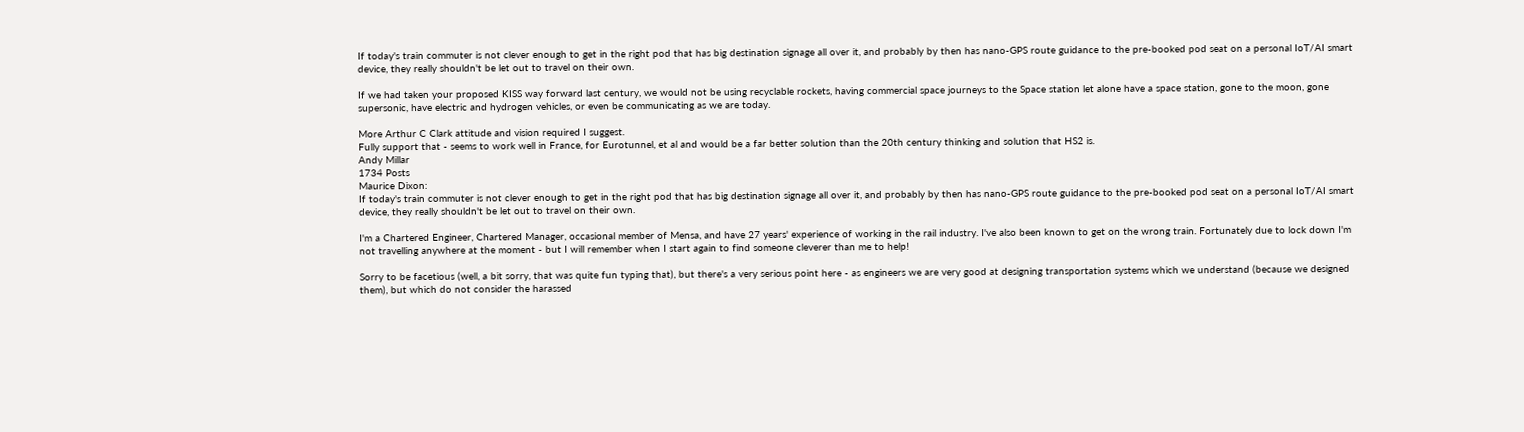If today's train commuter is not clever enough to get in the right pod that has big destination signage all over it, and probably by then has nano-GPS route guidance to the pre-booked pod seat on a personal IoT/AI smart device, they really shouldn't be let out to travel on their own.

If we had taken your proposed KISS way forward last century, we would not be using recyclable rockets, having commercial space journeys to the Space station let alone have a space station, gone to the moon, gone supersonic, have electric and hydrogen vehicles, or even be communicating as we are today.

More Arthur C Clark attitude and vision required I suggest.
Fully support that - seems to work well in France, for Eurotunnel, et al and would be a far better solution than the 20th century thinking and solution that HS2 is.
Andy Millar
1734 Posts
Maurice Dixon:
If today's train commuter is not clever enough to get in the right pod that has big destination signage all over it, and probably by then has nano-GPS route guidance to the pre-booked pod seat on a personal IoT/AI smart device, they really shouldn't be let out to travel on their own.

I'm a Chartered Engineer, Chartered Manager, occasional member of Mensa, and have 27 years' experience of working in the rail industry. I've also been known to get on the wrong train. Fortunately due to lock down I'm not travelling anywhere at the moment - but I will remember when I start again to find someone cleverer than me to help!

Sorry to be facetious (well, a bit sorry, that was quite fun typing that), but there's a very serious point here - as engineers we are very good at designing transportation systems which we understand (because we designed them), but which do not consider the harassed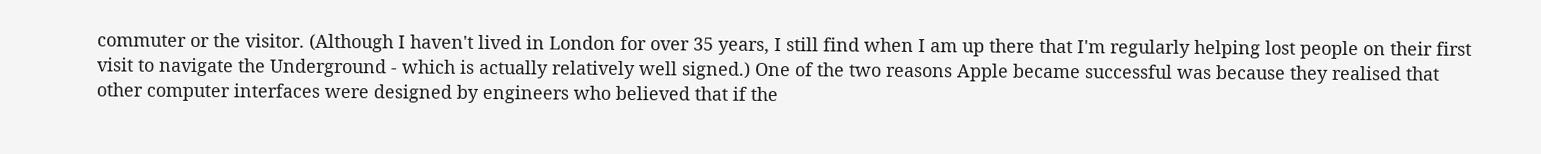commuter or the visitor. (Although I haven't lived in London for over 35 years, I still find when I am up there that I'm regularly helping lost people on their first visit to navigate the Underground - which is actually relatively well signed.) One of the two reasons Apple became successful was because they realised that other computer interfaces were designed by engineers who believed that if the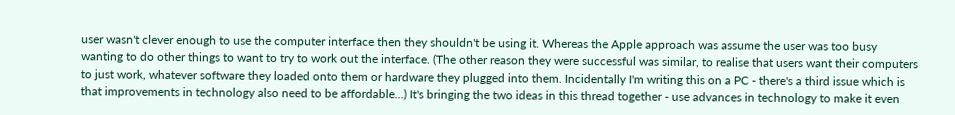user wasn't clever enough to use the computer interface then they shouldn't be using it. Whereas the Apple approach was assume the user was too busy wanting to do other things to want to try to work out the interface. (The other reason they were successful was similar, to realise that users want their computers to just work, whatever software they loaded onto them or hardware they plugged into them. Incidentally I'm writing this on a PC - there's a third issue which is that improvements in technology also need to be affordable...) It's bringing the two ideas in this thread together - use advances in technology to make it even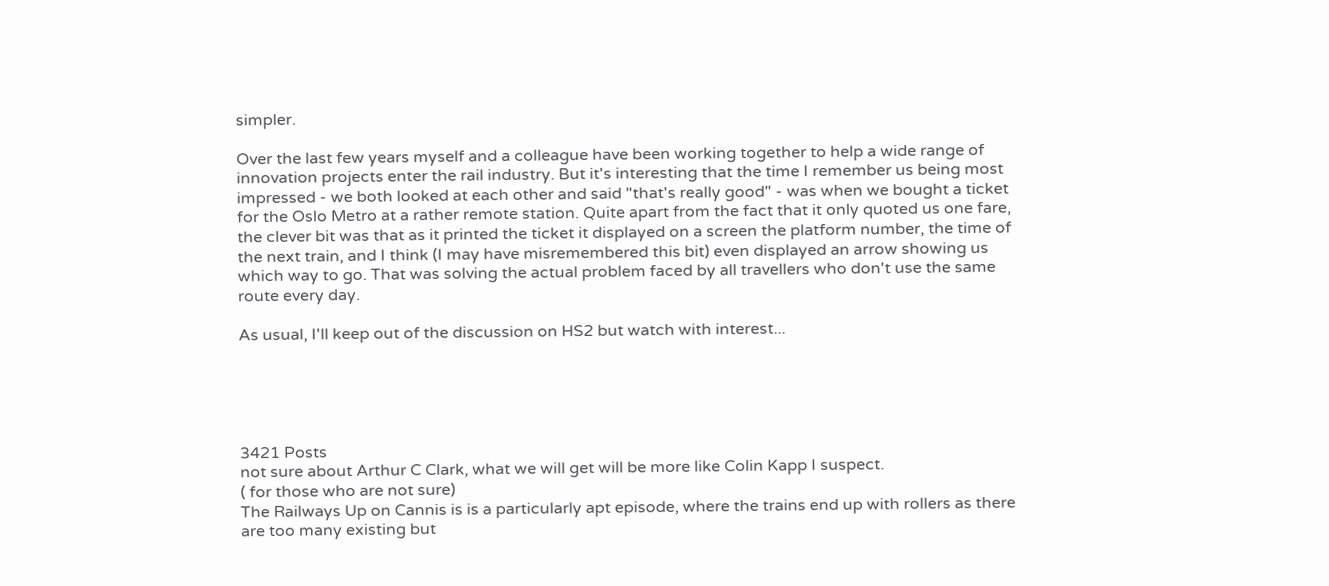simpler.

Over the last few years myself and a colleague have been working together to help a wide range of innovation projects enter the rail industry. But it's interesting that the time I remember us being most impressed - we both looked at each other and said "that's really good" - was when we bought a ticket for the Oslo Metro at a rather remote station. Quite apart from the fact that it only quoted us one fare, the clever bit was that as it printed the ticket it displayed on a screen the platform number, the time of the next train, and I think (I may have misremembered this bit) even displayed an arrow showing us which way to go. That was solving the actual problem faced by all travellers who don't use the same route every day.

As usual, I'll keep out of the discussion on HS2 but watch with interest...





3421 Posts
not sure about Arthur C Clark, what we will get will be more like Colin Kapp I suspect.
( for those who are not sure)
The Railways Up on Cannis is is a particularly apt episode, where the trains end up with rollers as there are too many existing but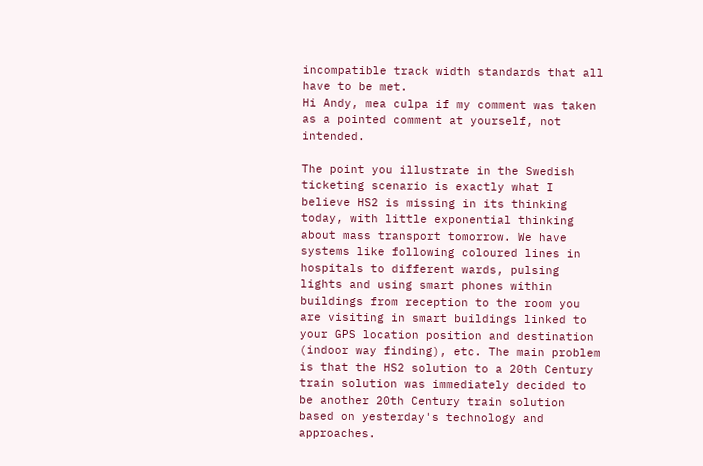incompatible track width standards that all have to be met.
Hi Andy, mea culpa if my comment was taken as a pointed comment at yourself, not intended.

The point you illustrate in the Swedish ticketing scenario is exactly what I believe HS2 is missing in its thinking today, with little exponential thinking about mass transport tomorrow. We have systems like following coloured lines in hospitals to different wards, pulsing lights and using smart phones within buildings from reception to the room you are visiting in smart buildings linked to your GPS location position and destination (indoor way finding), etc. The main problem is that the HS2 solution to a 20th Century train solution was immediately decided to be another 20th Century train solution based on yesterday's technology and approaches.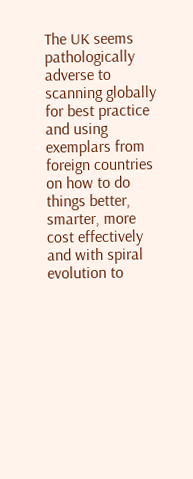The UK seems pathologically adverse to scanning globally for best practice and using exemplars from foreign countries on how to do things better, smarter, more cost effectively and with spiral evolution to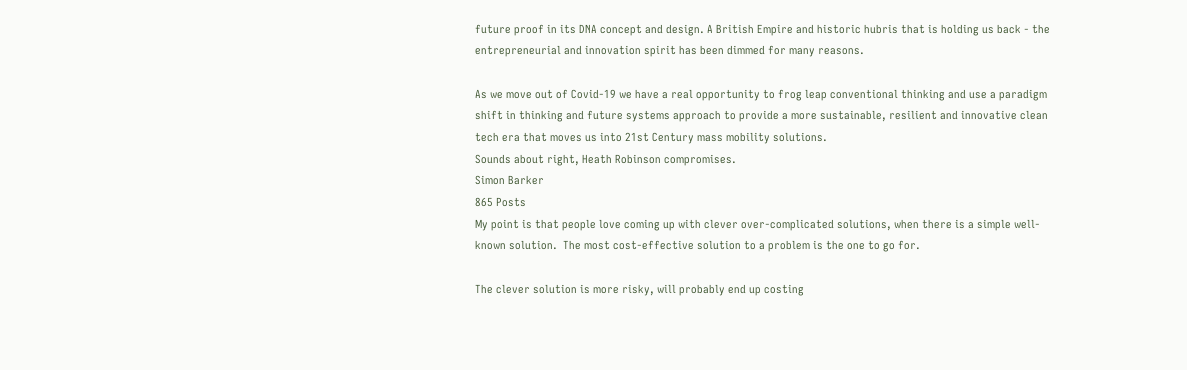future proof in its DNA concept and design. A British Empire and historic hubris that is holding us back - the entrepreneurial and innovation spirit has been dimmed for many reasons.

As we move out of Covid-19 we have a real opportunity to frog leap conventional thinking and use a paradigm shift in thinking and future systems approach to provide a more sustainable, resilient and innovative clean tech era that moves us into 21st Century mass mobility solutions.
Sounds about right, Heath Robinson compromises.
Simon Barker
865 Posts
My point is that people love coming up with clever over-complicated solutions, when there is a simple well-known solution.  The most cost-effective solution to a problem is the one to go for.

The clever solution is more risky, will probably end up costing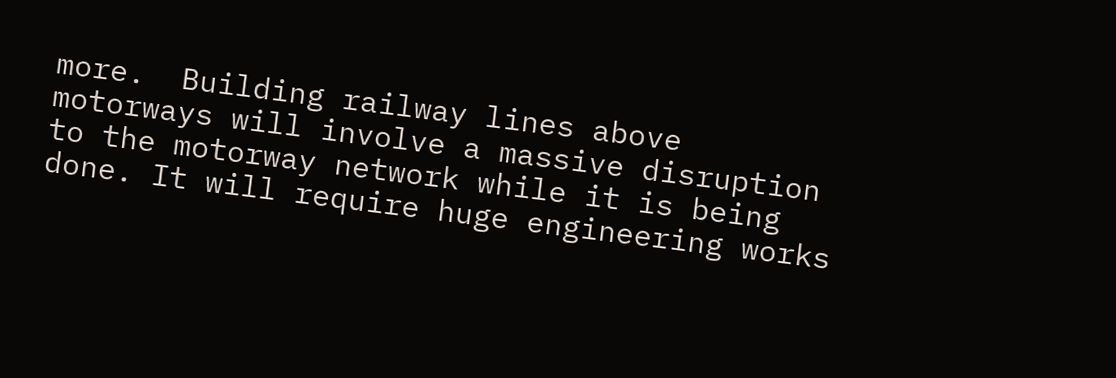more.  Building railway lines above motorways will involve a massive disruption to the motorway network while it is being done. It will require huge engineering works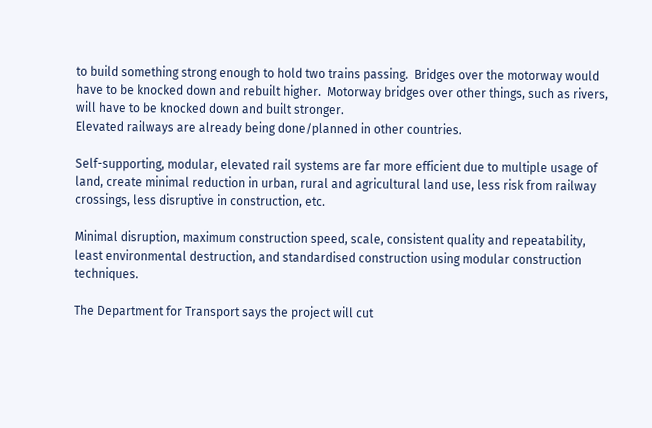to build something strong enough to hold two trains passing.  Bridges over the motorway would have to be knocked down and rebuilt higher.  Motorway bridges over other things, such as rivers, will have to be knocked down and built stronger.
Elevated railways are already being done/planned in other countries.

Self-supporting, modular, elevated rail systems are far more efficient due to multiple usage of land, create minimal reduction in urban, rural and agricultural land use, less risk from railway crossings, less disruptive in construction, etc.

Minimal disruption, maximum construction speed, scale, consistent quality and repeatability, least environmental destruction, and standardised construction using modular construction techniques.

The Department for Transport says the project will cut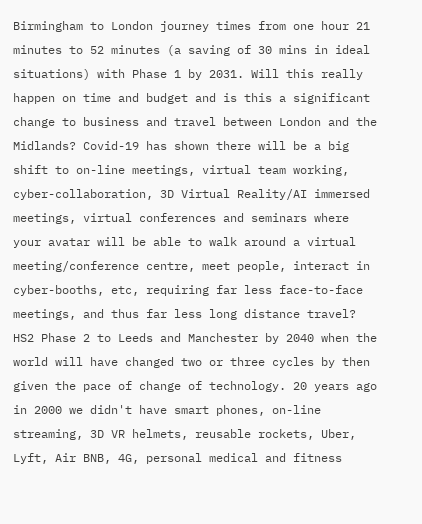Birmingham to London journey times from one hour 21 minutes to 52 minutes (a saving of 30 mins in ideal situations) with Phase 1 by 2031. Will this really happen on time and budget and is this a significant change to business and travel between London and the Midlands? Covid-19 has shown there will be a big shift to on-line meetings, virtual team working, cyber-collaboration, 3D Virtual Reality/AI immersed meetings, virtual conferences and seminars where your avatar will be able to walk around a virtual meeting/conference centre, meet people, interact in cyber-booths, etc, requiring far less face-to-face meetings, and thus far less long distance travel? HS2 Phase 2 to Leeds and Manchester by 2040 when the world will have changed two or three cycles by then given the pace of change of technology. 20 years ago in 2000 we didn't have smart phones, on-line streaming, 3D VR helmets, reusable rockets, Uber, Lyft, Air BNB, 4G, personal medical and fitness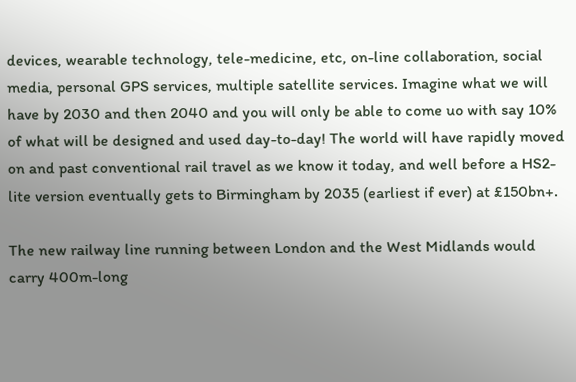devices, wearable technology, tele-medicine, etc, on-line collaboration, social media, personal GPS services, multiple satellite services. Imagine what we will have by 2030 and then 2040 and you will only be able to come uo with say 10% of what will be designed and used day-to-day! The world will have rapidly moved on and past conventional rail travel as we know it today, and well before a HS2-lite version eventually gets to Birmingham by 2035 (earliest if ever) at £150bn+.

The new railway line running between London and the West Midlands would carry 400m-long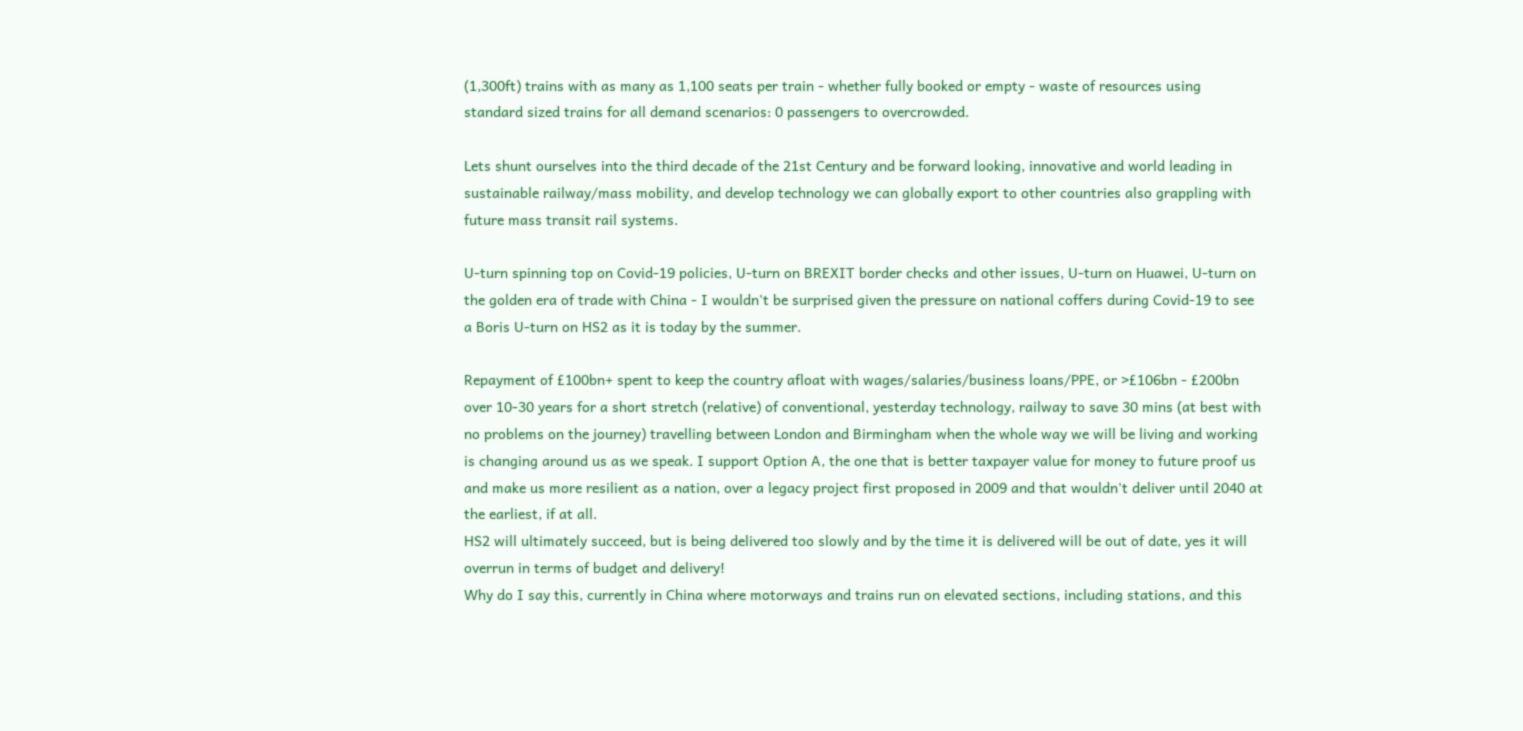(1,300ft) trains with as many as 1,100 seats per train - whether fully booked or empty - waste of resources using standard sized trains for all demand scenarios: 0 passengers to overcrowded.

Lets shunt ourselves into the third decade of the 21st Century and be forward looking, innovative and world leading in sustainable railway/mass mobility, and develop technology we can globally export to other countries also grappling with future mass transit rail systems.

U-turn spinning top on Covid-19 policies, U-turn on BREXIT border checks and other issues, U-turn on Huawei, U-turn on the golden era of trade with China - I wouldn't be surprised given the pressure on national coffers during Covid-19 to see a Boris U-turn on HS2 as it is today by the summer.

Repayment of £100bn+ spent to keep the country afloat with wages/salaries/business loans/PPE, or >£106bn - £200bn over 10-30 years for a short stretch (relative) of conventional, yesterday technology, railway to save 30 mins (at best with no problems on the journey) travelling between London and Birmingham when the whole way we will be living and working is changing around us as we speak. I support Option A, the one that is better taxpayer value for money to future proof us and make us more resilient as a nation, over a legacy project first proposed in 2009 and that wouldn't deliver until 2040 at the earliest, if at all.
HS2 will ultimately succeed, but is being delivered too slowly and by the time it is delivered will be out of date, yes it will overrun in terms of budget and delivery!
Why do I say this, currently in China where motorways and trains run on elevated sections, including stations, and this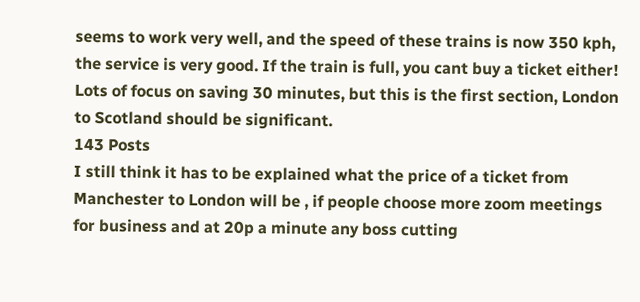seems to work very well, and the speed of these trains is now 350 kph, the service is very good. If the train is full, you cant buy a ticket either!
Lots of focus on saving 30 minutes, but this is the first section, London to Scotland should be significant.
143 Posts
I still think it has to be explained what the price of a ticket from Manchester to London will be , if people choose more zoom meetings for business and at 20p a minute any boss cutting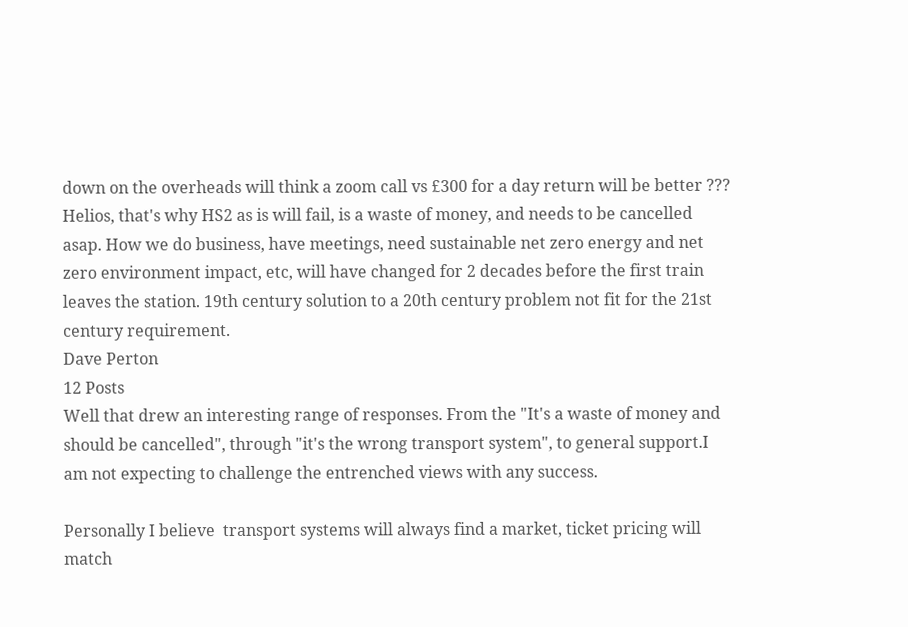down on the overheads will think a zoom call vs £300 for a day return will be better ???
Helios, that's why HS2 as is will fail, is a waste of money, and needs to be cancelled asap. How we do business, have meetings, need sustainable net zero energy and net zero environment impact, etc, will have changed for 2 decades before the first train leaves the station. 19th century solution to a 20th century problem not fit for the 21st century requirement.
Dave Perton
12 Posts
Well that drew an interesting range of responses. From the "It's a waste of money and should be cancelled", through "it's the wrong transport system", to general support.I am not expecting to challenge the entrenched views with any success.

Personally I believe  transport systems will always find a market, ticket pricing will match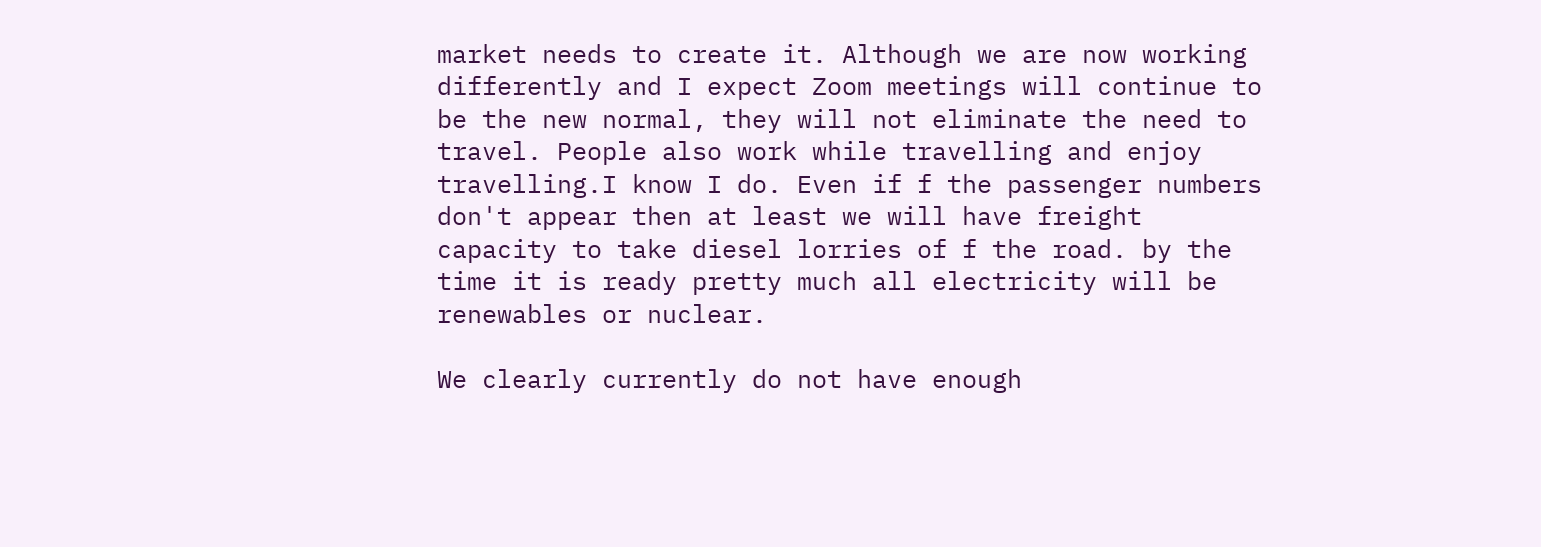market needs to create it. Although we are now working differently and I expect Zoom meetings will continue to be the new normal, they will not eliminate the need to travel. People also work while travelling and enjoy travelling.I know I do. Even if f the passenger numbers don't appear then at least we will have freight capacity to take diesel lorries of f the road. by the time it is ready pretty much all electricity will be renewables or nuclear.

We clearly currently do not have enough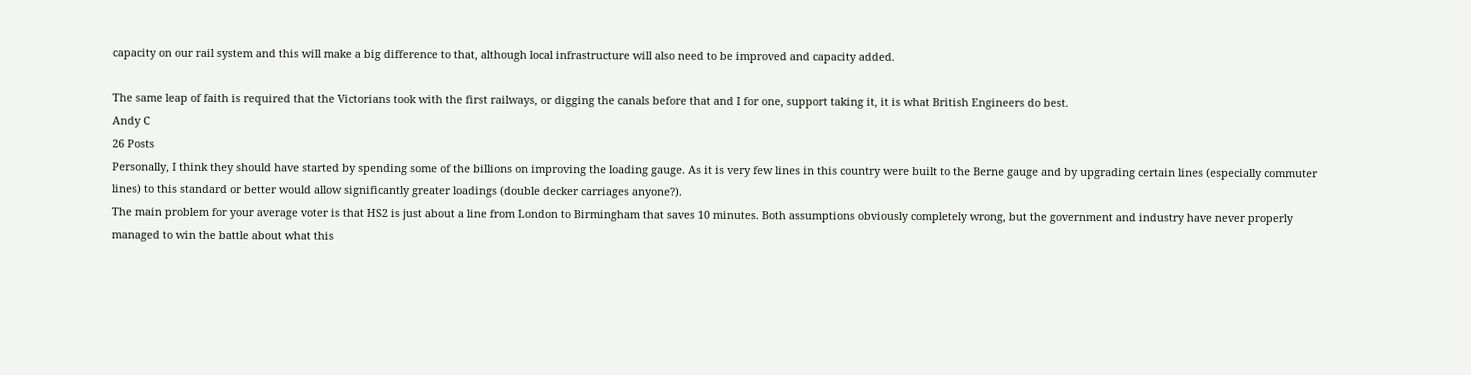capacity on our rail system and this will make a big difference to that, although local infrastructure will also need to be improved and capacity added.

The same leap of faith is required that the Victorians took with the first railways, or digging the canals before that and I for one, support taking it, it is what British Engineers do best.
Andy C
26 Posts
Personally, I think they should have started by spending some of the billions on improving the loading gauge. As it is very few lines in this country were built to the Berne gauge and by upgrading certain lines (especially commuter lines) to this standard or better would allow significantly greater loadings (double decker carriages anyone?).
The main problem for your average voter is that HS2 is just about a line from London to Birmingham that saves 10 minutes. Both assumptions obviously completely wrong, but the government and industry have never properly managed to win the battle about what this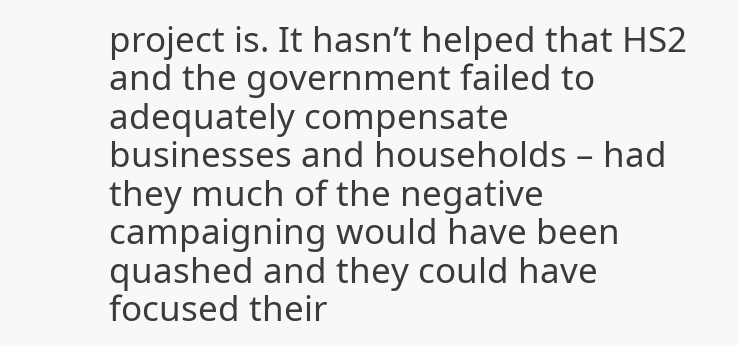project is. It hasn’t helped that HS2 and the government failed to adequately compensate businesses and households – had they much of the negative campaigning would have been quashed and they could have focused their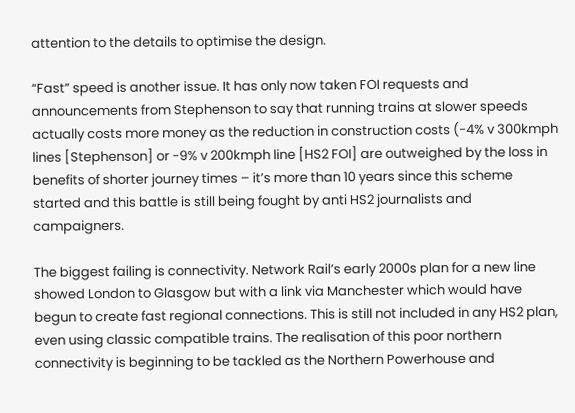attention to the details to optimise the design.

“Fast” speed is another issue. It has only now taken FOI requests and announcements from Stephenson to say that running trains at slower speeds actually costs more money as the reduction in construction costs (-4% v 300kmph lines [Stephenson] or -9% v 200kmph line [HS2 FOI] are outweighed by the loss in benefits of shorter journey times – it’s more than 10 years since this scheme started and this battle is still being fought by anti HS2 journalists and campaigners.

The biggest failing is connectivity. Network Rail’s early 2000s plan for a new line showed London to Glasgow but with a link via Manchester which would have begun to create fast regional connections. This is still not included in any HS2 plan, even using classic compatible trains. The realisation of this poor northern connectivity is beginning to be tackled as the Northern Powerhouse and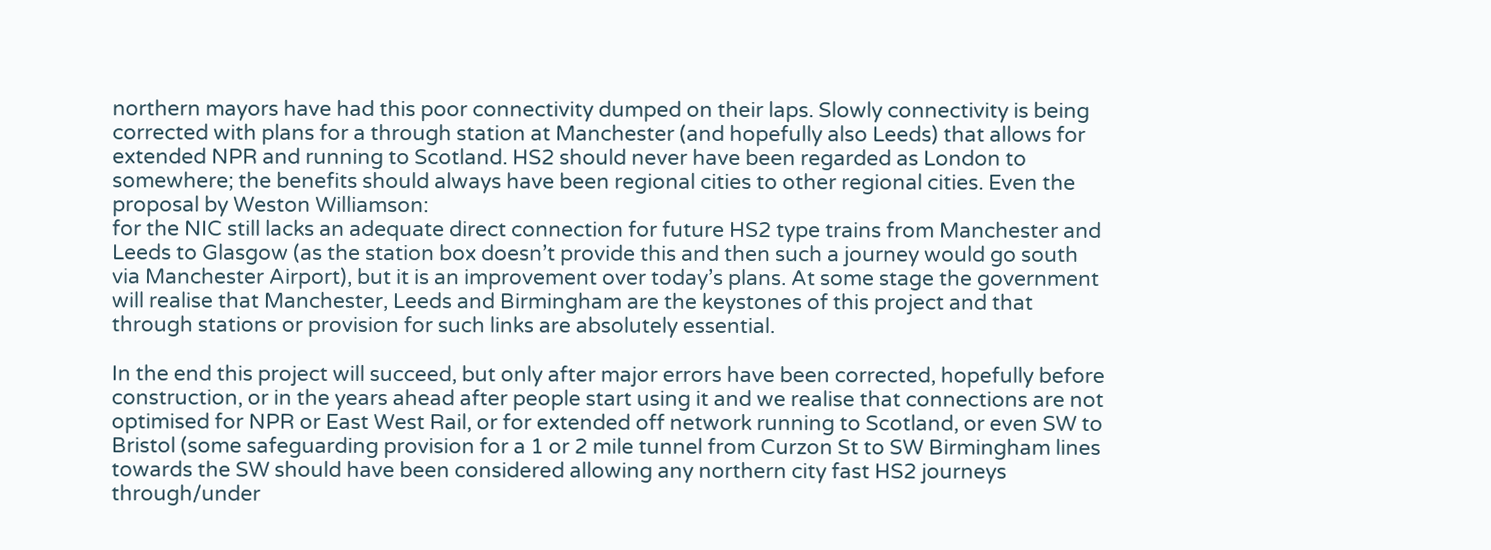northern mayors have had this poor connectivity dumped on their laps. Slowly connectivity is being corrected with plans for a through station at Manchester (and hopefully also Leeds) that allows for extended NPR and running to Scotland. HS2 should never have been regarded as London to somewhere; the benefits should always have been regional cities to other regional cities. Even the proposal by Weston Williamson:
for the NIC still lacks an adequate direct connection for future HS2 type trains from Manchester and Leeds to Glasgow (as the station box doesn’t provide this and then such a journey would go south via Manchester Airport), but it is an improvement over today’s plans. At some stage the government will realise that Manchester, Leeds and Birmingham are the keystones of this project and that through stations or provision for such links are absolutely essential.

In the end this project will succeed, but only after major errors have been corrected, hopefully before construction, or in the years ahead after people start using it and we realise that connections are not optimised for NPR or East West Rail, or for extended off network running to Scotland, or even SW to Bristol (some safeguarding provision for a 1 or 2 mile tunnel from Curzon St to SW Birmingham lines towards the SW should have been considered allowing any northern city fast HS2 journeys through/under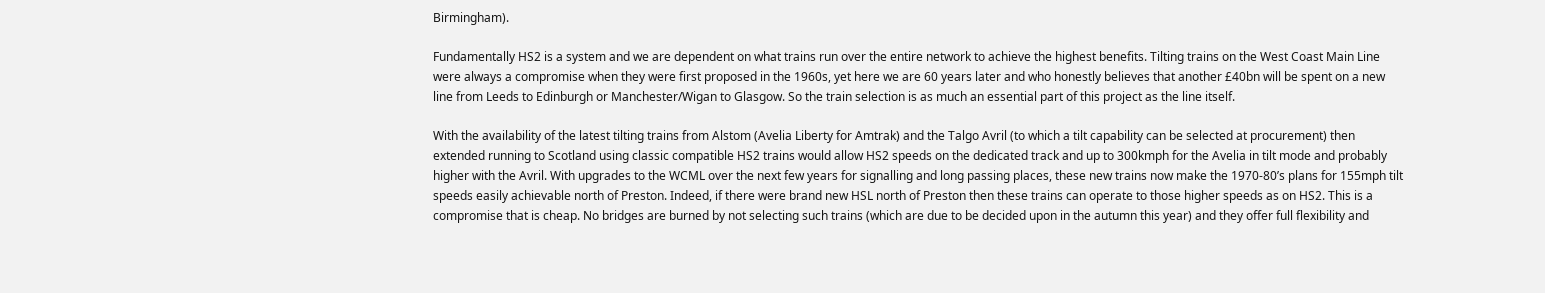Birmingham).

Fundamentally HS2 is a system and we are dependent on what trains run over the entire network to achieve the highest benefits. Tilting trains on the West Coast Main Line were always a compromise when they were first proposed in the 1960s, yet here we are 60 years later and who honestly believes that another £40bn will be spent on a new line from Leeds to Edinburgh or Manchester/Wigan to Glasgow. So the train selection is as much an essential part of this project as the line itself.

With the availability of the latest tilting trains from Alstom (Avelia Liberty for Amtrak) and the Talgo Avril (to which a tilt capability can be selected at procurement) then extended running to Scotland using classic compatible HS2 trains would allow HS2 speeds on the dedicated track and up to 300kmph for the Avelia in tilt mode and probably higher with the Avril. With upgrades to the WCML over the next few years for signalling and long passing places, these new trains now make the 1970-80’s plans for 155mph tilt speeds easily achievable north of Preston. Indeed, if there were brand new HSL north of Preston then these trains can operate to those higher speeds as on HS2. This is a compromise that is cheap. No bridges are burned by not selecting such trains (which are due to be decided upon in the autumn this year) and they offer full flexibility and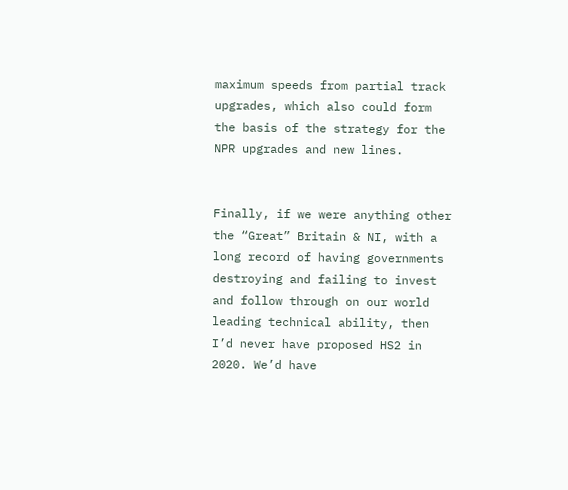maximum speeds from partial track upgrades, which also could form the basis of the strategy for the NPR upgrades and new lines.


Finally, if we were anything other the “Great” Britain & NI, with a long record of having governments destroying and failing to invest and follow through on our world leading technical ability, then I’d never have proposed HS2 in 2020. We’d have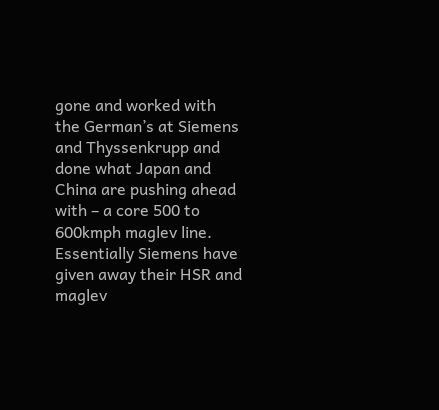gone and worked with the German’s at Siemens and Thyssenkrupp and done what Japan and China are pushing ahead with – a core 500 to 600kmph maglev line. Essentially Siemens have given away their HSR and maglev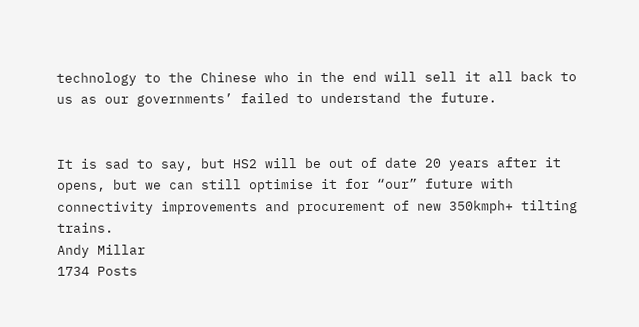technology to the Chinese who in the end will sell it all back to us as our governments’ failed to understand the future.


It is sad to say, but HS2 will be out of date 20 years after it opens, but we can still optimise it for “our” future with connectivity improvements and procurement of new 350kmph+ tilting trains.
Andy Millar
1734 Posts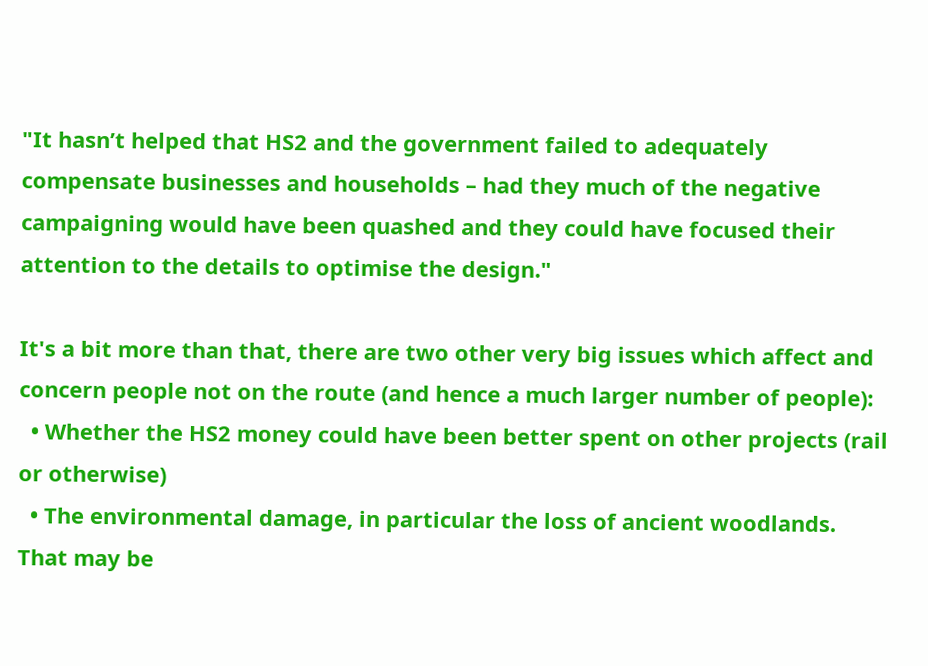"It hasn’t helped that HS2 and the government failed to adequately compensate businesses and households – had they much of the negative campaigning would have been quashed and they could have focused their attention to the details to optimise the design."

It's a bit more than that, there are two other very big issues which affect and concern people not on the route (and hence a much larger number of people):
  • Whether the HS2 money could have been better spent on other projects (rail or otherwise)
  • The environmental damage, in particular the loss of ancient woodlands. That may be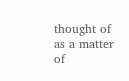thought of as a matter of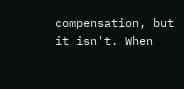compensation, but it isn't. When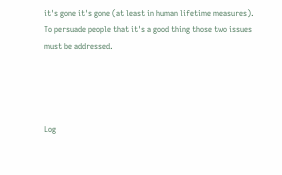it's gone it's gone (at least in human lifetime measures).
To persuade people that it's a good thing those two issues must be addressed.




Log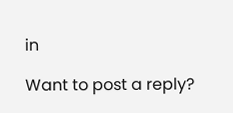in

Want to post a reply?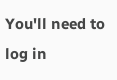You'll need to log in